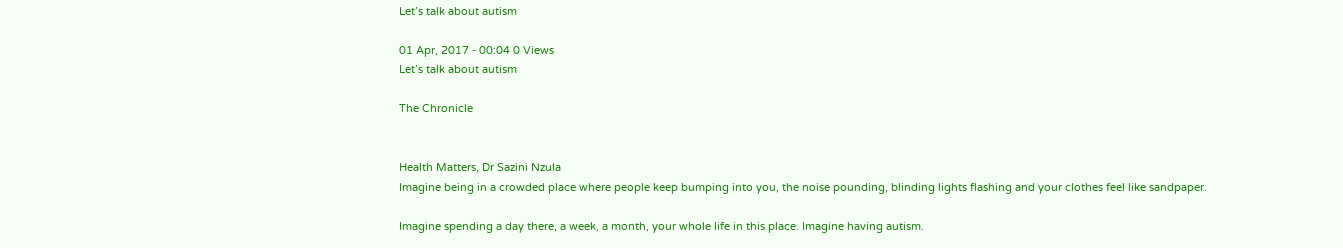Let’s talk about autism

01 Apr, 2017 - 00:04 0 Views
Let’s talk about autism

The Chronicle


Health Matters, Dr Sazini Nzula
Imagine being in a crowded place where people keep bumping into you, the noise pounding, blinding lights flashing and your clothes feel like sandpaper.

Imagine spending a day there, a week, a month, your whole life in this place. Imagine having autism.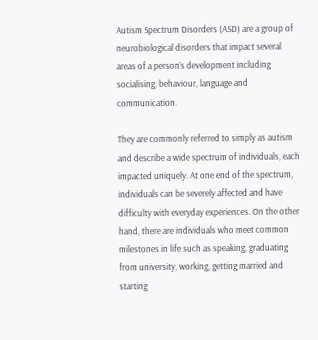Autism Spectrum Disorders (ASD) are a group of neurobiological disorders that impact several areas of a person’s development including socialising, behaviour, language and communication.

They are commonly referred to simply as autism and describe a wide spectrum of individuals, each impacted uniquely. At one end of the spectrum, individuals can be severely affected and have difficulty with everyday experiences. On the other hand, there are individuals who meet common milestones in life such as speaking, graduating from university, working, getting married and starting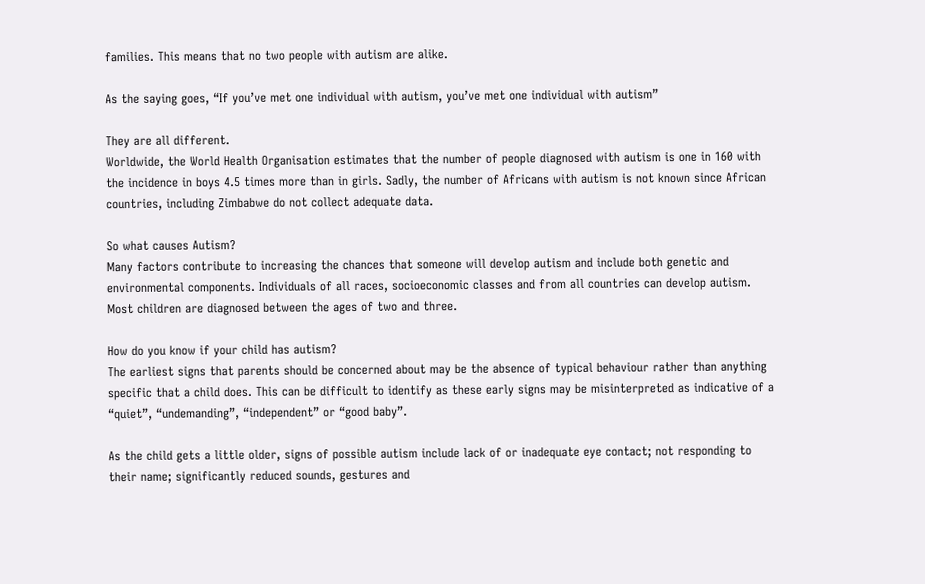families. This means that no two people with autism are alike.

As the saying goes, “If you’ve met one individual with autism, you’ve met one individual with autism”

They are all different.
Worldwide, the World Health Organisation estimates that the number of people diagnosed with autism is one in 160 with the incidence in boys 4.5 times more than in girls. Sadly, the number of Africans with autism is not known since African countries, including Zimbabwe do not collect adequate data.

So what causes Autism?
Many factors contribute to increasing the chances that someone will develop autism and include both genetic and environmental components. Individuals of all races, socioeconomic classes and from all countries can develop autism. Most children are diagnosed between the ages of two and three.

How do you know if your child has autism?
The earliest signs that parents should be concerned about may be the absence of typical behaviour rather than anything specific that a child does. This can be difficult to identify as these early signs may be misinterpreted as indicative of a “quiet”, “undemanding”, “independent” or “good baby”.

As the child gets a little older, signs of possible autism include lack of or inadequate eye contact; not responding to their name; significantly reduced sounds, gestures and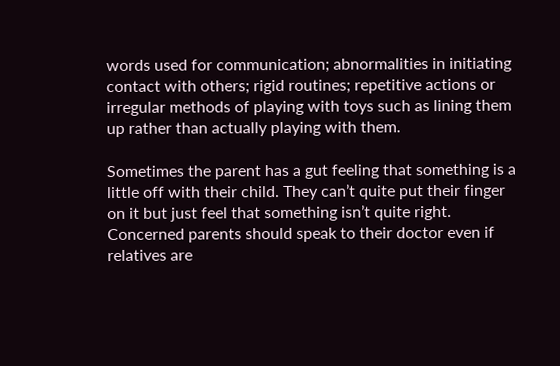words used for communication; abnormalities in initiating contact with others; rigid routines; repetitive actions or irregular methods of playing with toys such as lining them up rather than actually playing with them.

Sometimes the parent has a gut feeling that something is a little off with their child. They can’t quite put their finger on it but just feel that something isn’t quite right. Concerned parents should speak to their doctor even if relatives are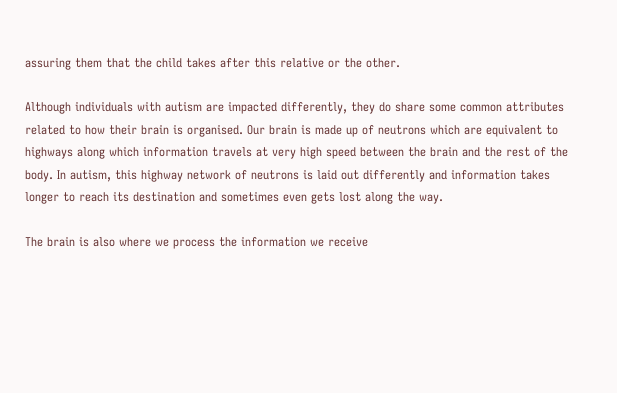assuring them that the child takes after this relative or the other.

Although individuals with autism are impacted differently, they do share some common attributes related to how their brain is organised. Our brain is made up of neutrons which are equivalent to highways along which information travels at very high speed between the brain and the rest of the body. In autism, this highway network of neutrons is laid out differently and information takes longer to reach its destination and sometimes even gets lost along the way.

The brain is also where we process the information we receive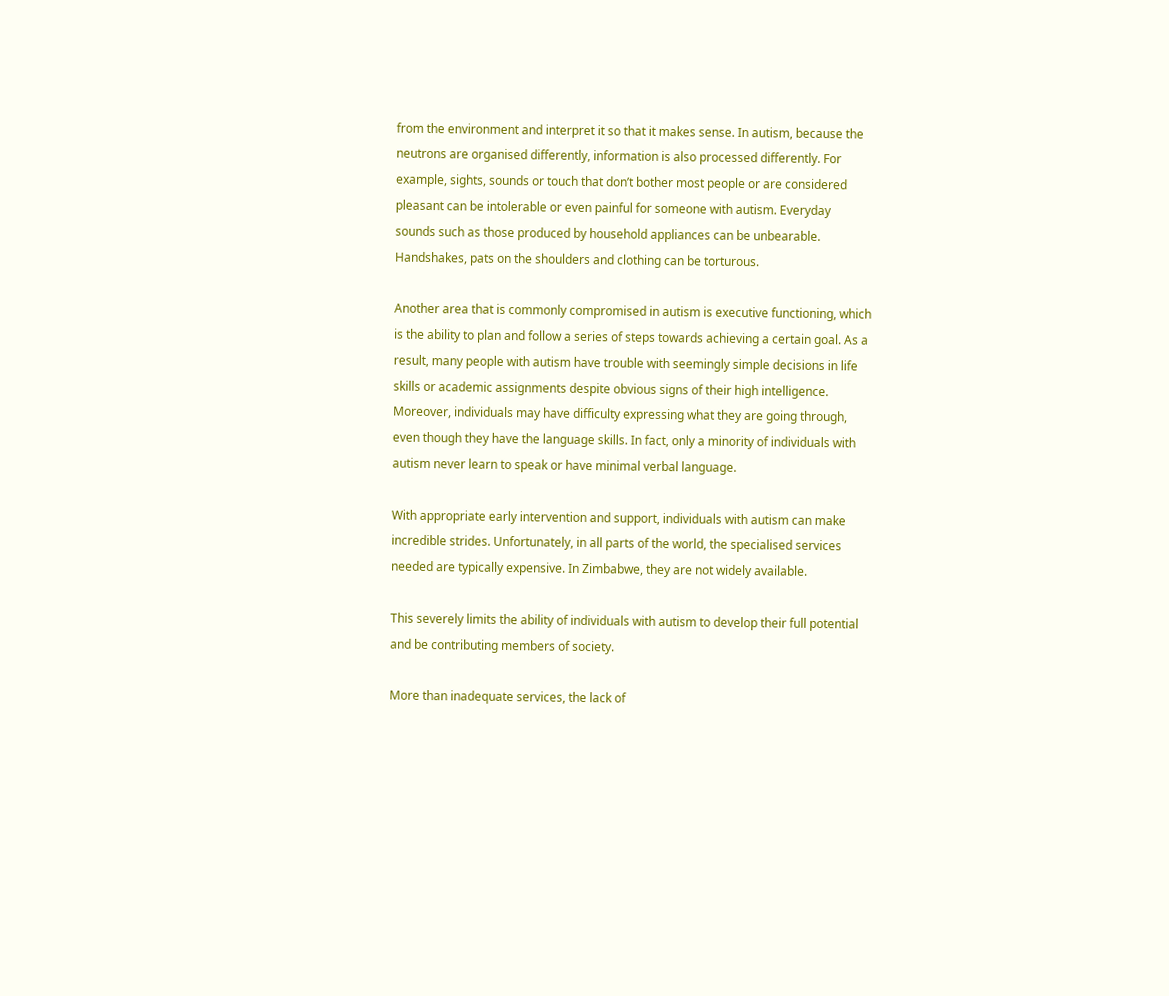from the environment and interpret it so that it makes sense. In autism, because the neutrons are organised differently, information is also processed differently. For example, sights, sounds or touch that don’t bother most people or are considered pleasant can be intolerable or even painful for someone with autism. Everyday sounds such as those produced by household appliances can be unbearable. Handshakes, pats on the shoulders and clothing can be torturous.

Another area that is commonly compromised in autism is executive functioning, which is the ability to plan and follow a series of steps towards achieving a certain goal. As a result, many people with autism have trouble with seemingly simple decisions in life skills or academic assignments despite obvious signs of their high intelligence. Moreover, individuals may have difficulty expressing what they are going through, even though they have the language skills. In fact, only a minority of individuals with autism never learn to speak or have minimal verbal language.

With appropriate early intervention and support, individuals with autism can make incredible strides. Unfortunately, in all parts of the world, the specialised services needed are typically expensive. In Zimbabwe, they are not widely available.

This severely limits the ability of individuals with autism to develop their full potential and be contributing members of society.

More than inadequate services, the lack of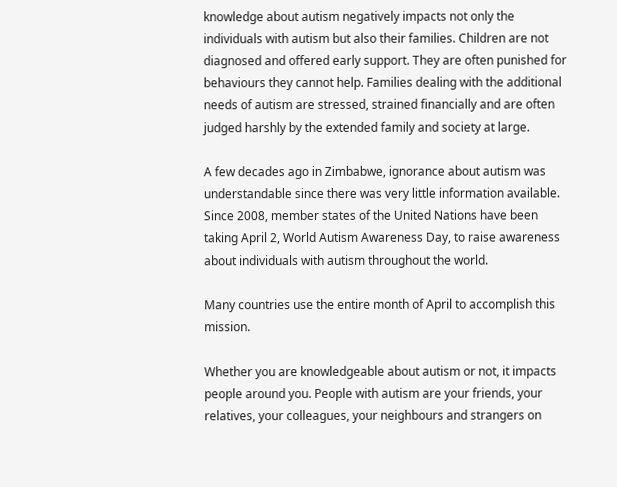knowledge about autism negatively impacts not only the individuals with autism but also their families. Children are not diagnosed and offered early support. They are often punished for behaviours they cannot help. Families dealing with the additional needs of autism are stressed, strained financially and are often judged harshly by the extended family and society at large.

A few decades ago in Zimbabwe, ignorance about autism was understandable since there was very little information available. Since 2008, member states of the United Nations have been taking April 2, World Autism Awareness Day, to raise awareness about individuals with autism throughout the world.

Many countries use the entire month of April to accomplish this mission.

Whether you are knowledgeable about autism or not, it impacts people around you. People with autism are your friends, your relatives, your colleagues, your neighbours and strangers on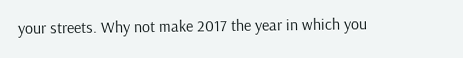your streets. Why not make 2017 the year in which you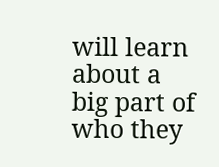will learn about a big part of who they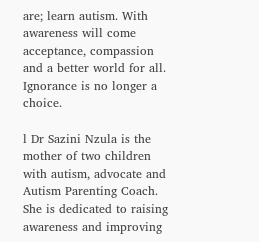are; learn autism. With awareness will come acceptance, compassion and a better world for all. Ignorance is no longer a choice.

l Dr Sazini Nzula is the mother of two children with autism, advocate and Autism Parenting Coach. She is dedicated to raising awareness and improving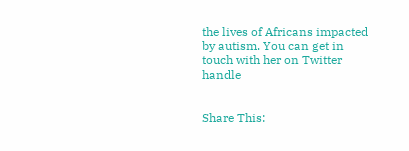the lives of Africans impacted by autism. You can get in touch with her on Twitter handle


Share This: